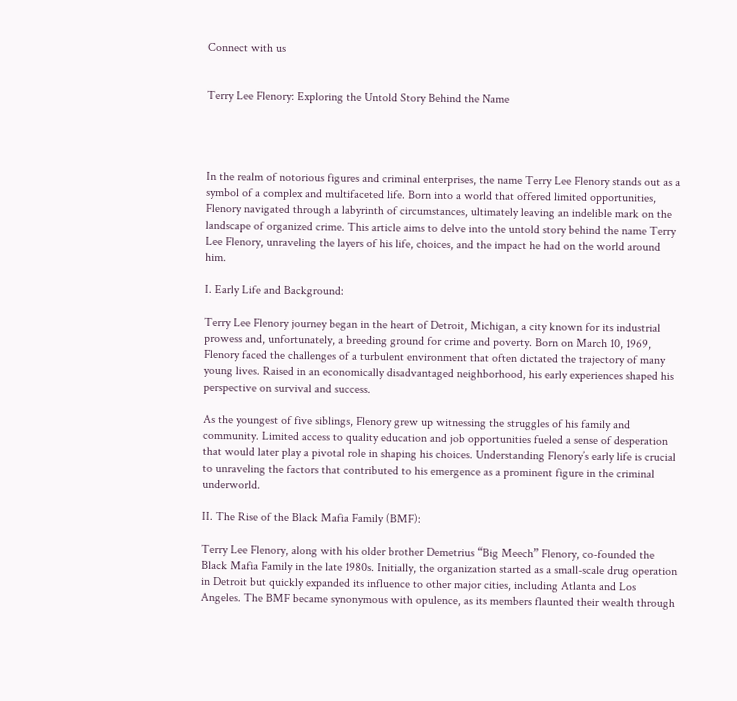Connect with us


Terry Lee Flenory: Exploring the Untold Story Behind the Name




In the realm of notorious figures and criminal enterprises, the name Terry Lee Flenory stands out as a symbol of a complex and multifaceted life. Born into a world that offered limited opportunities, Flenory navigated through a labyrinth of circumstances, ultimately leaving an indelible mark on the landscape of organized crime. This article aims to delve into the untold story behind the name Terry Lee Flenory, unraveling the layers of his life, choices, and the impact he had on the world around him.

I. Early Life and Background:

Terry Lee Flenory journey began in the heart of Detroit, Michigan, a city known for its industrial prowess and, unfortunately, a breeding ground for crime and poverty. Born on March 10, 1969, Flenory faced the challenges of a turbulent environment that often dictated the trajectory of many young lives. Raised in an economically disadvantaged neighborhood, his early experiences shaped his perspective on survival and success.

As the youngest of five siblings, Flenory grew up witnessing the struggles of his family and community. Limited access to quality education and job opportunities fueled a sense of desperation that would later play a pivotal role in shaping his choices. Understanding Flenory’s early life is crucial to unraveling the factors that contributed to his emergence as a prominent figure in the criminal underworld.

II. The Rise of the Black Mafia Family (BMF):

Terry Lee Flenory, along with his older brother Demetrius “Big Meech” Flenory, co-founded the Black Mafia Family in the late 1980s. Initially, the organization started as a small-scale drug operation in Detroit but quickly expanded its influence to other major cities, including Atlanta and Los Angeles. The BMF became synonymous with opulence, as its members flaunted their wealth through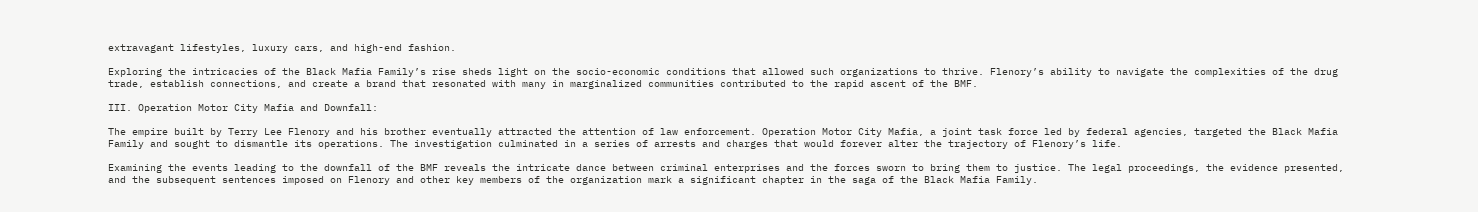extravagant lifestyles, luxury cars, and high-end fashion.

Exploring the intricacies of the Black Mafia Family’s rise sheds light on the socio-economic conditions that allowed such organizations to thrive. Flenory’s ability to navigate the complexities of the drug trade, establish connections, and create a brand that resonated with many in marginalized communities contributed to the rapid ascent of the BMF.

III. Operation Motor City Mafia and Downfall:

The empire built by Terry Lee Flenory and his brother eventually attracted the attention of law enforcement. Operation Motor City Mafia, a joint task force led by federal agencies, targeted the Black Mafia Family and sought to dismantle its operations. The investigation culminated in a series of arrests and charges that would forever alter the trajectory of Flenory’s life.

Examining the events leading to the downfall of the BMF reveals the intricate dance between criminal enterprises and the forces sworn to bring them to justice. The legal proceedings, the evidence presented, and the subsequent sentences imposed on Flenory and other key members of the organization mark a significant chapter in the saga of the Black Mafia Family.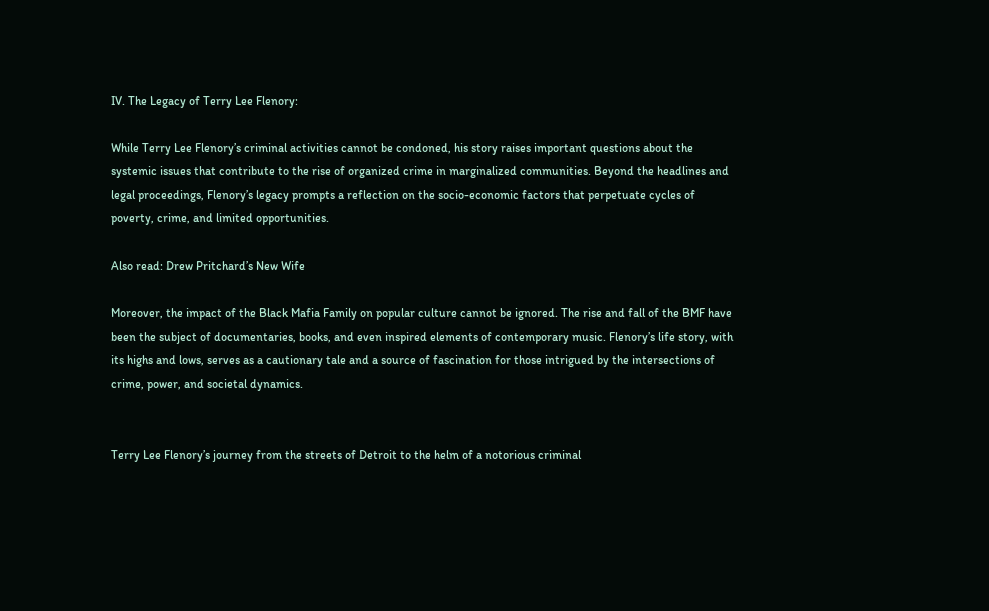IV. The Legacy of Terry Lee Flenory:

While Terry Lee Flenory’s criminal activities cannot be condoned, his story raises important questions about the systemic issues that contribute to the rise of organized crime in marginalized communities. Beyond the headlines and legal proceedings, Flenory’s legacy prompts a reflection on the socio-economic factors that perpetuate cycles of poverty, crime, and limited opportunities.

Also read: Drew Pritchard’s New Wife

Moreover, the impact of the Black Mafia Family on popular culture cannot be ignored. The rise and fall of the BMF have been the subject of documentaries, books, and even inspired elements of contemporary music. Flenory’s life story, with its highs and lows, serves as a cautionary tale and a source of fascination for those intrigued by the intersections of crime, power, and societal dynamics.


Terry Lee Flenory’s journey from the streets of Detroit to the helm of a notorious criminal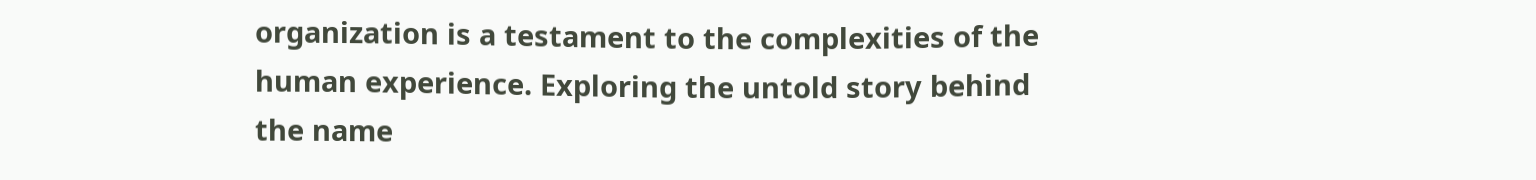organization is a testament to the complexities of the human experience. Exploring the untold story behind the name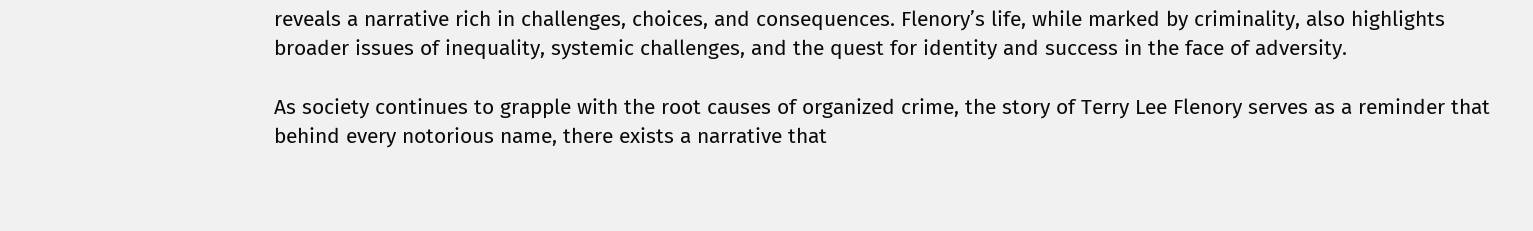reveals a narrative rich in challenges, choices, and consequences. Flenory’s life, while marked by criminality, also highlights broader issues of inequality, systemic challenges, and the quest for identity and success in the face of adversity.

As society continues to grapple with the root causes of organized crime, the story of Terry Lee Flenory serves as a reminder that behind every notorious name, there exists a narrative that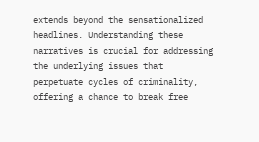extends beyond the sensationalized headlines. Understanding these narratives is crucial for addressing the underlying issues that perpetuate cycles of criminality, offering a chance to break free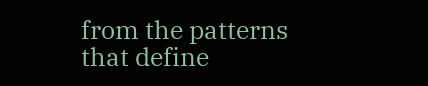from the patterns that define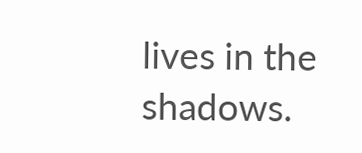lives in the shadows.